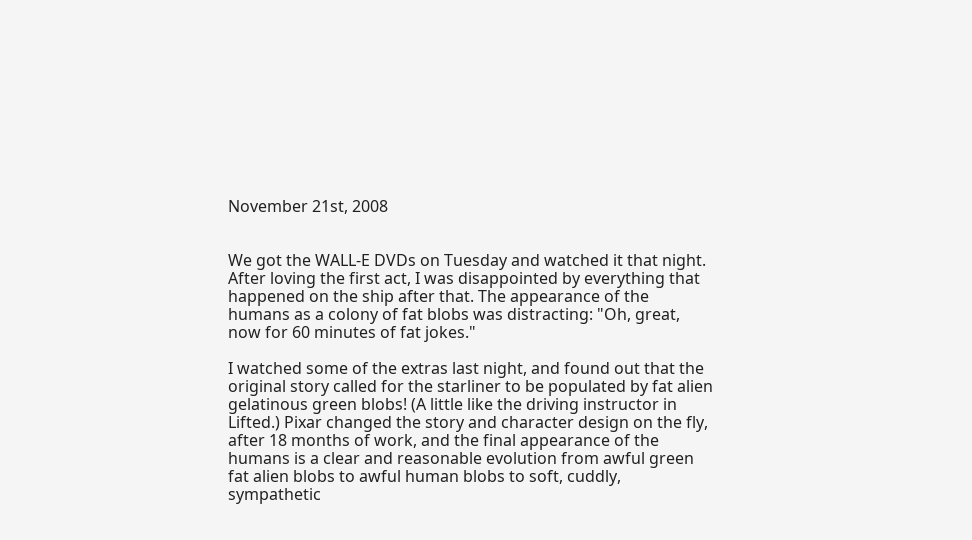November 21st, 2008


We got the WALL-E DVDs on Tuesday and watched it that night. After loving the first act, I was disappointed by everything that happened on the ship after that. The appearance of the humans as a colony of fat blobs was distracting: "Oh, great, now for 60 minutes of fat jokes."

I watched some of the extras last night, and found out that the original story called for the starliner to be populated by fat alien gelatinous green blobs! (A little like the driving instructor in Lifted.) Pixar changed the story and character design on the fly, after 18 months of work, and the final appearance of the humans is a clear and reasonable evolution from awful green fat alien blobs to awful human blobs to soft, cuddly, sympathetic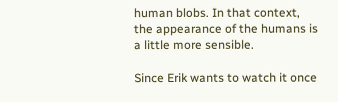human blobs. In that context, the appearance of the humans is a little more sensible.

Since Erik wants to watch it once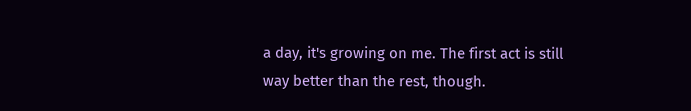a day, it's growing on me. The first act is still way better than the rest, though.